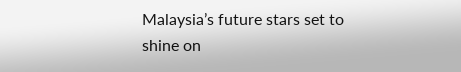Malaysia’s future stars set to shine on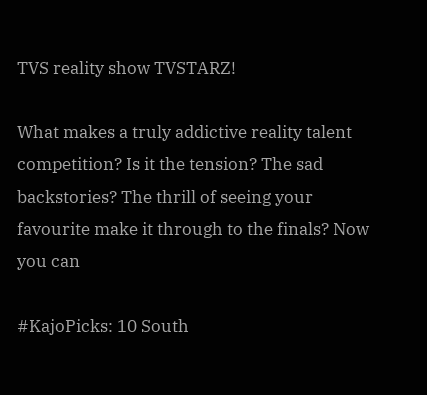TVS reality show TVSTARZ!

What makes a truly addictive reality talent competition? Is it the tension? The sad backstories? The thrill of seeing your favourite make it through to the finals? Now you can

#KajoPicks: 10 South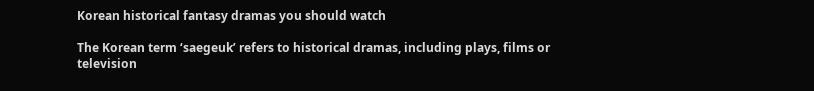Korean historical fantasy dramas you should watch

The Korean term ‘saegeuk’ refers to historical dramas, including plays, films or television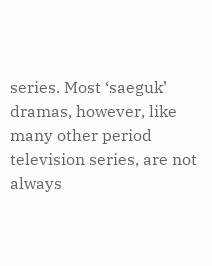series. Most ‘saeguk’ dramas, however, like many other period television series, are not always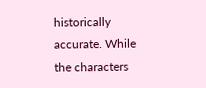historically accurate. While the characters